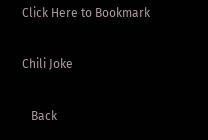Click Here to Bookmark

Chili Joke

   Back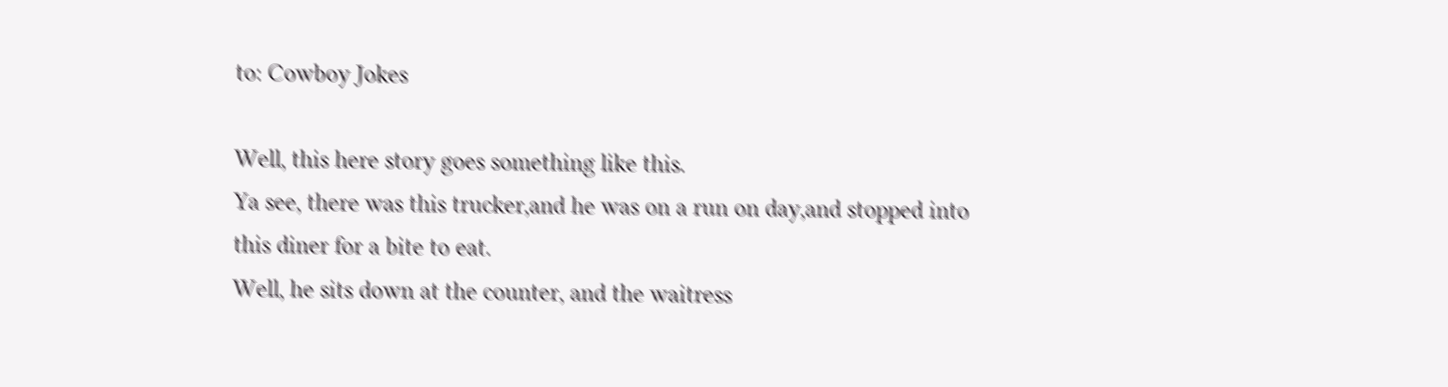to: Cowboy Jokes

Well, this here story goes something like this.
Ya see, there was this trucker,and he was on a run on day,and stopped into
this diner for a bite to eat.
Well, he sits down at the counter, and the waitress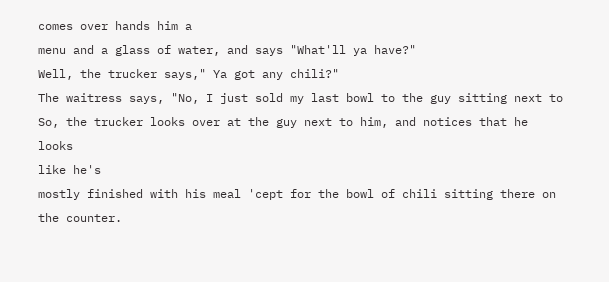comes over hands him a
menu and a glass of water, and says "What'll ya have?"
Well, the trucker says," Ya got any chili?"
The waitress says, "No, I just sold my last bowl to the guy sitting next to
So, the trucker looks over at the guy next to him, and notices that he looks
like he's
mostly finished with his meal 'cept for the bowl of chili sitting there on
the counter.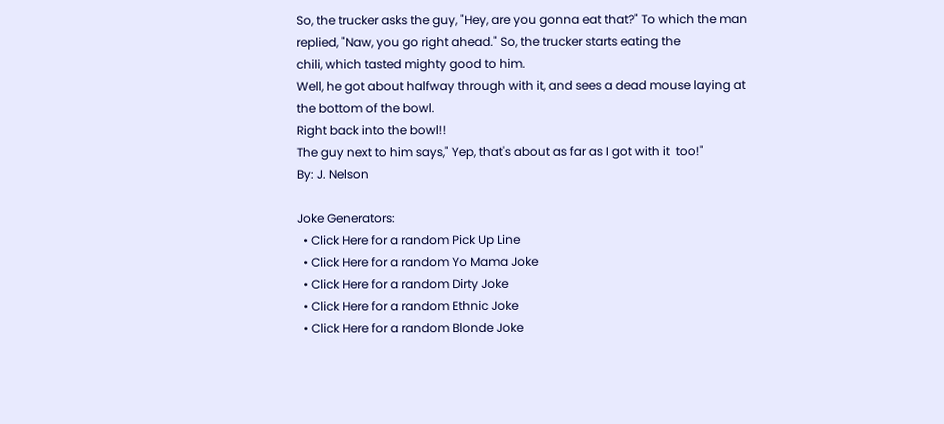So, the trucker asks the guy, "Hey, are you gonna eat that?" To which the man
replied, "Naw, you go right ahead." So, the trucker starts eating the
chili, which tasted mighty good to him.
Well, he got about halfway through with it, and sees a dead mouse laying at
the bottom of the bowl.
Right back into the bowl!!
The guy next to him says," Yep, that's about as far as I got with it  too!"
By: J. Nelson

Joke Generators:
  • Click Here for a random Pick Up Line
  • Click Here for a random Yo Mama Joke
  • Click Here for a random Dirty Joke
  • Click Here for a random Ethnic Joke
  • Click Here for a random Blonde Joke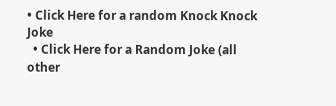• Click Here for a random Knock Knock Joke
  • Click Here for a Random Joke (all other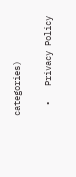categories)

  •   Privacy Policy